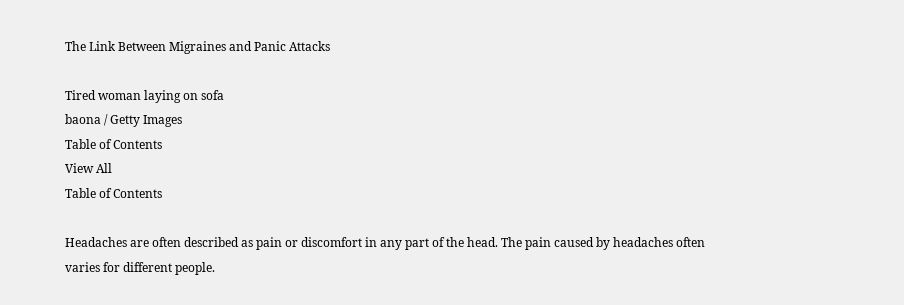The Link Between Migraines and Panic Attacks

Tired woman laying on sofa
baona / Getty Images
Table of Contents
View All
Table of Contents

Headaches are often described as pain or discomfort in any part of the head. The pain caused by headaches often varies for different people.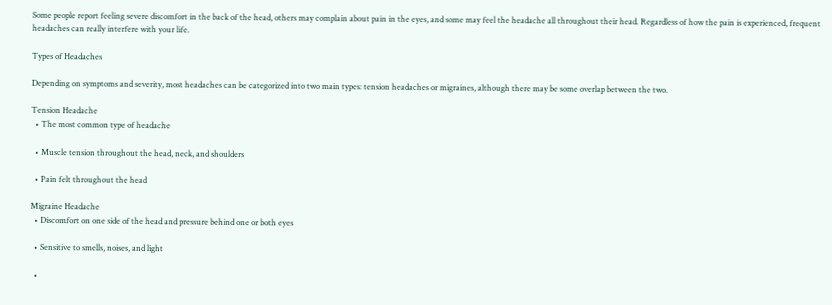Some people report feeling severe discomfort in the back of the head, others may complain about pain in the eyes, and some may feel the headache all throughout their head. Regardless of how the pain is experienced, frequent headaches can really interfere with your life.

Types of Headaches

Depending on symptoms and severity, most headaches can be categorized into two main types: tension headaches or migraines, although there may be some overlap between the two.

Tension Headache
  • The most common type of headache

  • Muscle tension throughout the head, neck, and shoulders

  • Pain felt throughout the head

Migraine Headache
  • Discomfort on one side of the head and pressure behind one or both eyes

  • Sensitive to smells, noises, and light

  •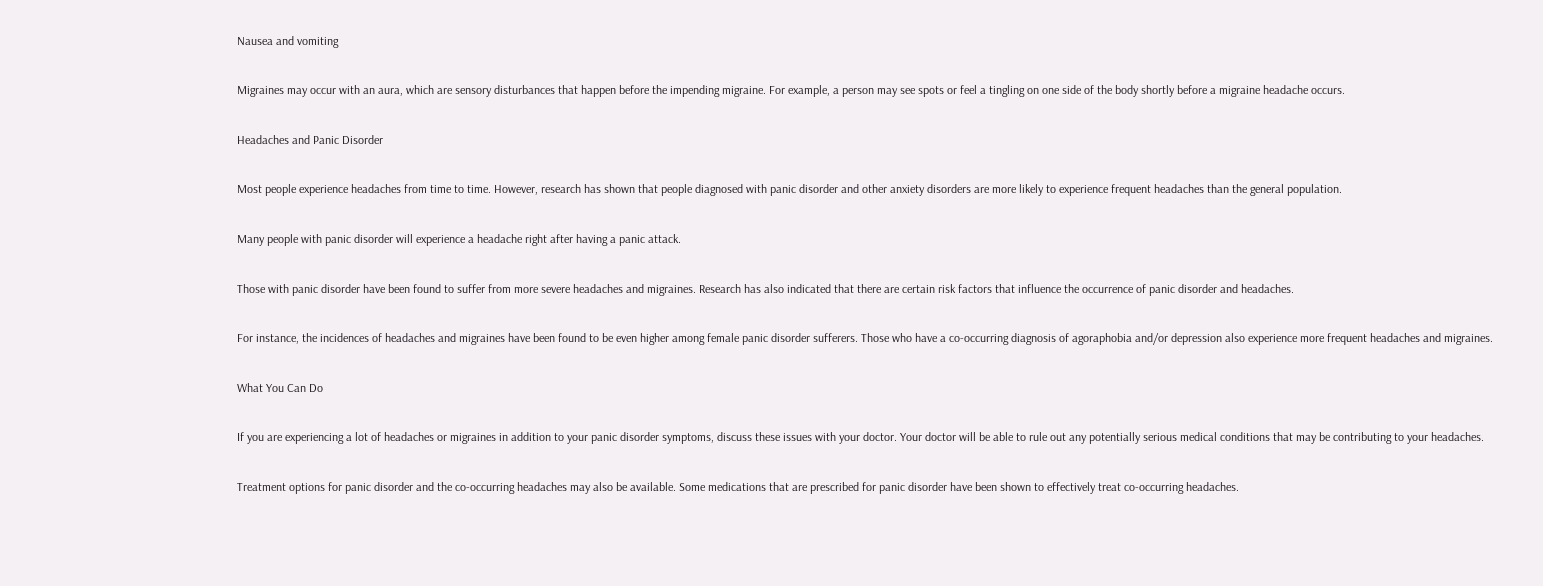Nausea and vomiting

Migraines may occur with an aura, which are sensory disturbances that happen before the impending migraine. For example, a person may see spots or feel a tingling on one side of the body shortly before a migraine headache occurs.

Headaches and Panic Disorder

Most people experience headaches from time to time. However, research has shown that people diagnosed with panic disorder and other anxiety disorders are more likely to experience frequent headaches than the general population.

Many people with panic disorder will experience a headache right after having a panic attack.

Those with panic disorder have been found to suffer from more severe headaches and migraines. Research has also indicated that there are certain risk factors that influence the occurrence of panic disorder and headaches.

For instance, the incidences of headaches and migraines have been found to be even higher among female panic disorder sufferers. Those who have a co-occurring diagnosis of agoraphobia and/or depression also experience more frequent headaches and migraines.

What You Can Do

If you are experiencing a lot of headaches or migraines in addition to your panic disorder symptoms, discuss these issues with your doctor. Your doctor will be able to rule out any potentially serious medical conditions that may be contributing to your headaches.

Treatment options for panic disorder and the co-occurring headaches may also be available. Some medications that are prescribed for panic disorder have been shown to effectively treat co-occurring headaches.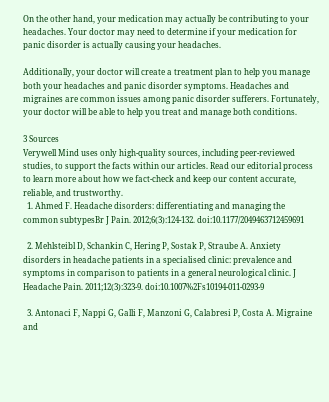On the other hand, your medication may actually be contributing to your headaches. Your doctor may need to determine if your medication for panic disorder is actually causing your headaches.

Additionally, your doctor will create a treatment plan to help you manage both your headaches and panic disorder symptoms. Headaches and migraines are common issues among panic disorder sufferers. Fortunately, your doctor will be able to help you treat and manage both conditions.

3 Sources
Verywell Mind uses only high-quality sources, including peer-reviewed studies, to support the facts within our articles. Read our editorial process to learn more about how we fact-check and keep our content accurate, reliable, and trustworthy.
  1. Ahmed F. Headache disorders: differentiating and managing the common subtypesBr J Pain. 2012;6(3):124-132. doi:10.1177/2049463712459691

  2. Mehlsteibl D, Schankin C, Hering P, Sostak P, Straube A. Anxiety disorders in headache patients in a specialised clinic: prevalence and symptoms in comparison to patients in a general neurological clinic. J Headache Pain. 2011;12(3):323-9. doi:10.1007%2Fs10194-011-0293-9

  3. Antonaci F, Nappi G, Galli F, Manzoni G, Calabresi P, Costa A. Migraine and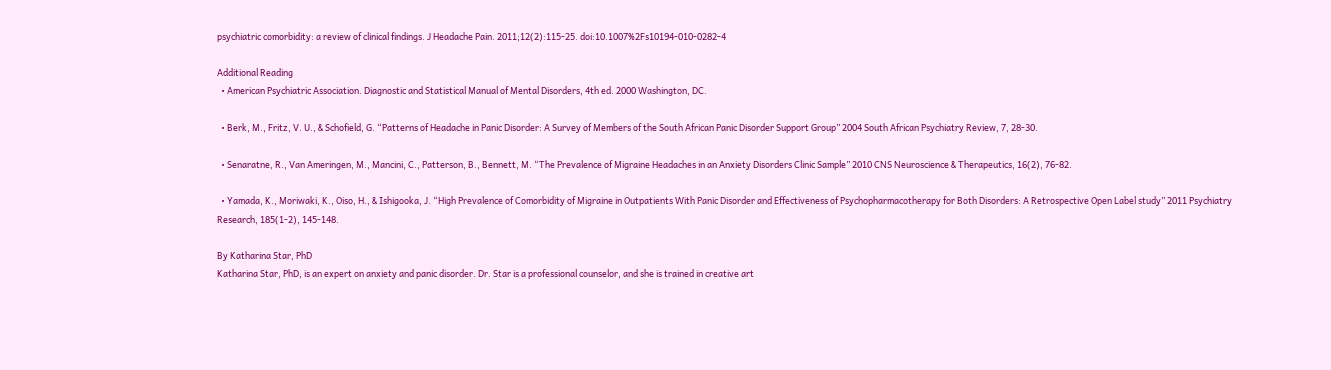psychiatric comorbidity: a review of clinical findings. J Headache Pain. 2011;12(2):115-25. doi:10.1007%2Fs10194-010-0282-4

Additional Reading
  • American Psychiatric Association. Diagnostic and Statistical Manual of Mental Disorders, 4th ed. 2000 Washington, DC.

  • Berk, M., Fritz, V. U., & Schofield, G. “Patterns of Headache in Panic Disorder: A Survey of Members of the South African Panic Disorder Support Group” 2004 South African Psychiatry Review, 7, 28-30.

  • Senaratne, R., Van Ameringen, M., Mancini, C., Patterson, B., Bennett, M. “The Prevalence of Migraine Headaches in an Anxiety Disorders Clinic Sample” 2010 CNS Neuroscience & Therapeutics, 16(2), 76-82.

  • Yamada, K., Moriwaki, K., Oiso, H., & Ishigooka, J. “High Prevalence of Comorbidity of Migraine in Outpatients With Panic Disorder and Effectiveness of Psychopharmacotherapy for Both Disorders: A Retrospective Open Label study” 2011 Psychiatry Research, 185(1-2), 145-148.

By Katharina Star, PhD
Katharina Star, PhD, is an expert on anxiety and panic disorder. Dr. Star is a professional counselor, and she is trained in creative art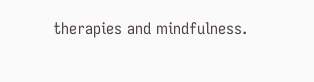therapies and mindfulness.